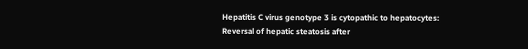Hepatitis C virus genotype 3 is cytopathic to hepatocytes: Reversal of hepatic steatosis after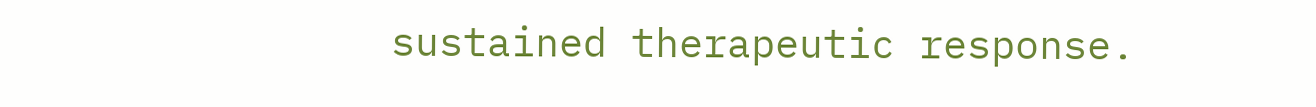sustained therapeutic response.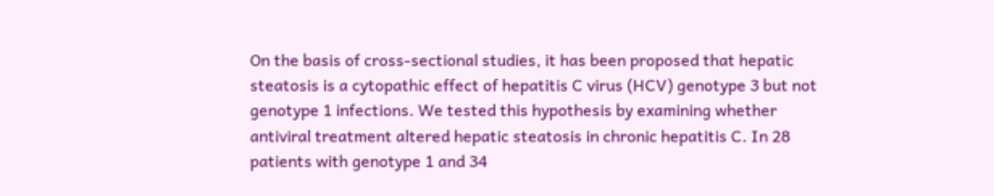On the basis of cross-sectional studies, it has been proposed that hepatic steatosis is a cytopathic effect of hepatitis C virus (HCV) genotype 3 but not genotype 1 infections. We tested this hypothesis by examining whether antiviral treatment altered hepatic steatosis in chronic hepatitis C. In 28 patients with genotype 1 and 34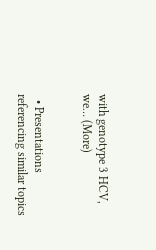with genotype 3 HCV, we… (More)


  • Presentations referencing similar topics